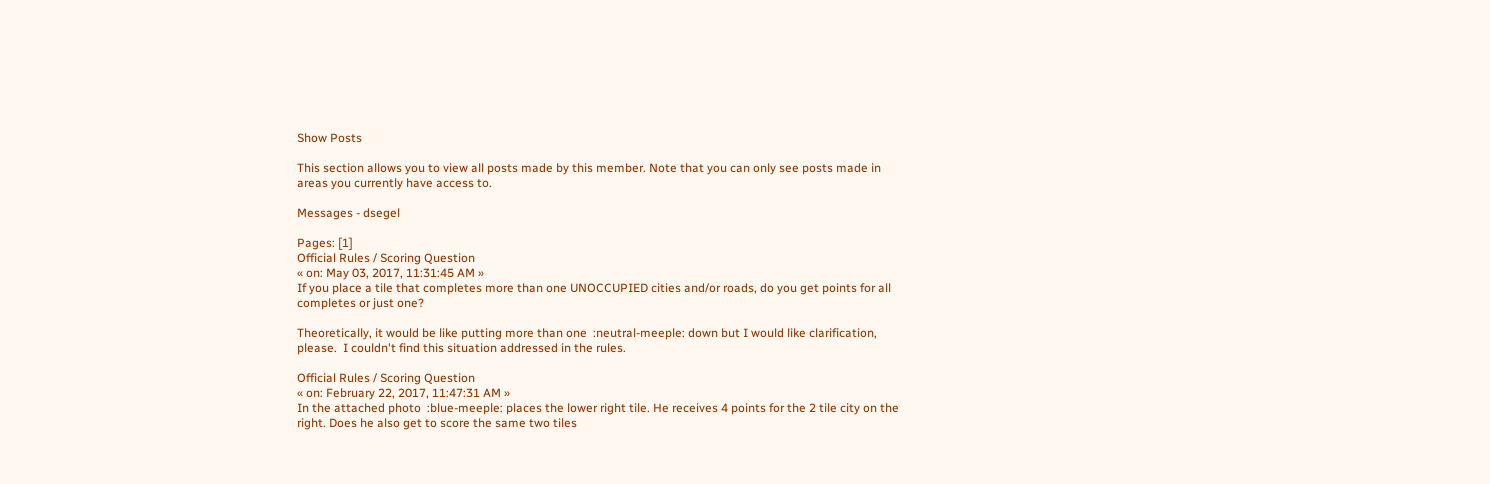Show Posts

This section allows you to view all posts made by this member. Note that you can only see posts made in areas you currently have access to.

Messages - dsegel

Pages: [1]
Official Rules / Scoring Question
« on: May 03, 2017, 11:31:45 AM »
If you place a tile that completes more than one UNOCCUPIED cities and/or roads, do you get points for all completes or just one?

Theoretically, it would be like putting more than one  :neutral-meeple: down but I would like clarification, please.  I couldn't find this situation addressed in the rules.

Official Rules / Scoring Question
« on: February 22, 2017, 11:47:31 AM »
In the attached photo  :blue-meeple: places the lower right tile. He receives 4 points for the 2 tile city on the right. Does he also get to score the same two tiles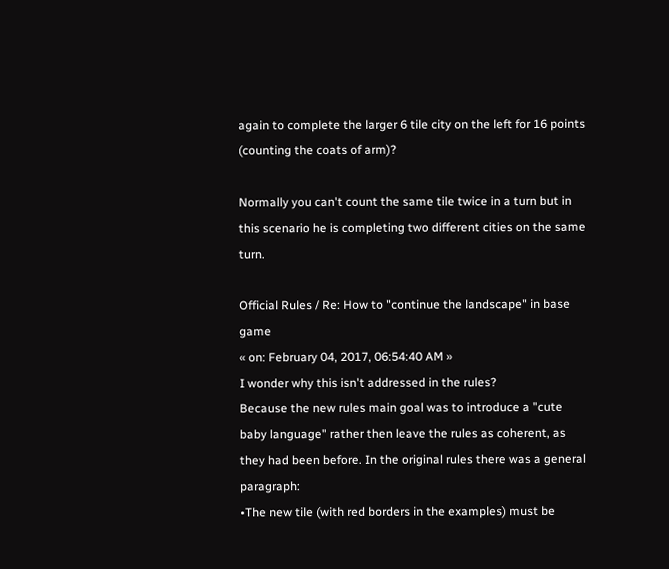again to complete the larger 6 tile city on the left for 16 points (counting the coats of arm)?

Normally you can't count the same tile twice in a turn but in this scenario he is completing two different cities on the same turn.

Official Rules / Re: How to "continue the landscape" in base game
« on: February 04, 2017, 06:54:40 AM »
I wonder why this isn't addressed in the rules?
Because the new rules main goal was to introduce a "cute baby language" rather then leave the rules as coherent, as they had been before. In the original rules there was a general paragraph:
•The new tile (with red borders in the examples) must be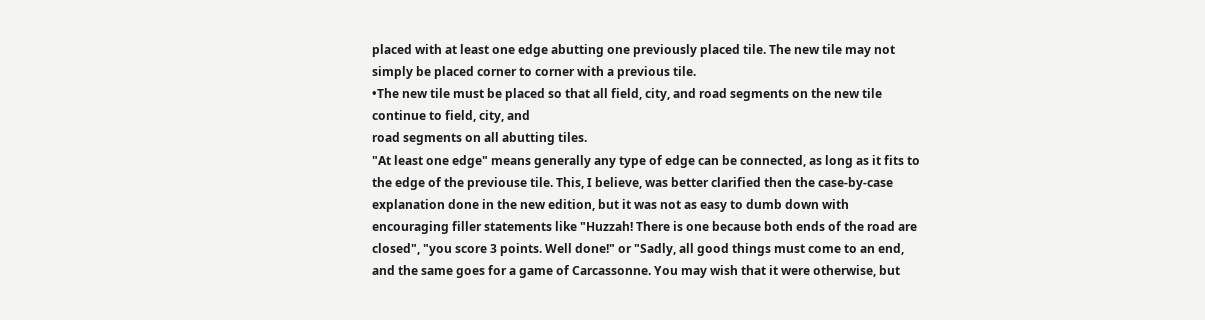placed with at least one edge abutting one previously placed tile. The new tile may not simply be placed corner to corner with a previous tile.
•The new tile must be placed so that all field, city, and road segments on the new tile continue to field, city, and
road segments on all abutting tiles.
"At least one edge" means generally any type of edge can be connected, as long as it fits to the edge of the previouse tile. This, I believe, was better clarified then the case-by-case explanation done in the new edition, but it was not as easy to dumb down with encouraging filler statements like "Huzzah! There is one because both ends of the road are closed", "you score 3 points. Well done!" or "Sadly, all good things must come to an end, and the same goes for a game of Carcassonne. You may wish that it were otherwise, but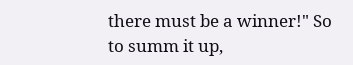there must be a winner!" So to summ it up,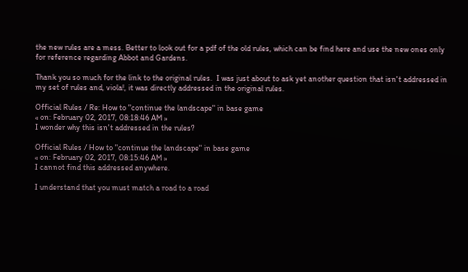the new rules are a mess. Better to look out for a pdf of the old rules, which can be find here and use the new ones only for reference regarding Abbot and Gardens.

Thank you so much for the link to the original rules.  I was just about to ask yet another question that isn't addressed in my set of rules and, viola!, it was directly addressed in the original rules.

Official Rules / Re: How to "continue the landscape" in base game
« on: February 02, 2017, 08:18:46 AM »
I wonder why this isn't addressed in the rules?

Official Rules / How to "continue the landscape" in base game
« on: February 02, 2017, 08:15:46 AM »
I cannot find this addressed anywhere.

I understand that you must match a road to a road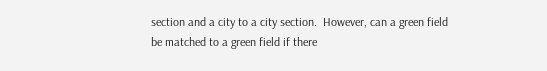section and a city to a city section.  However, can a green field be matched to a green field if there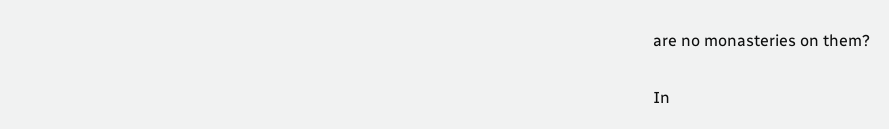are no monasteries on them?

In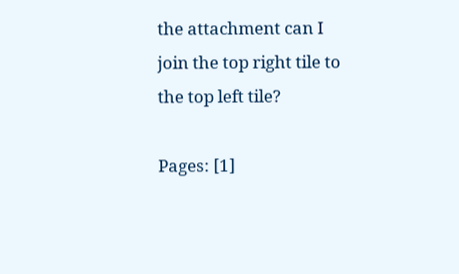the attachment can I join the top right tile to the top left tile?

Pages: [1]